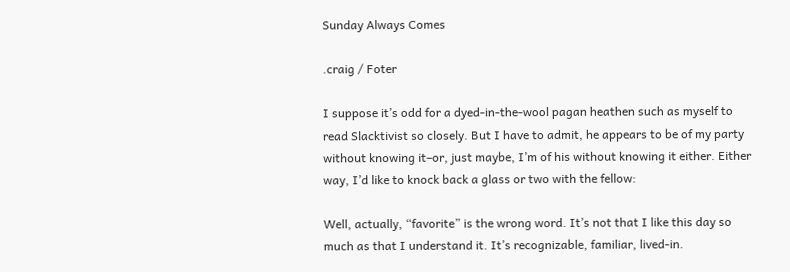Sunday Always Comes

.craig / Foter

I suppose it’s odd for a dyed-in-the-wool pagan heathen such as myself to read Slacktivist so closely. But I have to admit, he appears to be of my party without knowing it–or, just maybe, I’m of his without knowing it either. Either way, I’d like to knock back a glass or two with the fellow:

Well, actually, “favorite” is the wrong word. It’s not that I like this day so much as that I understand it. It’s recognizable, familiar, lived-in.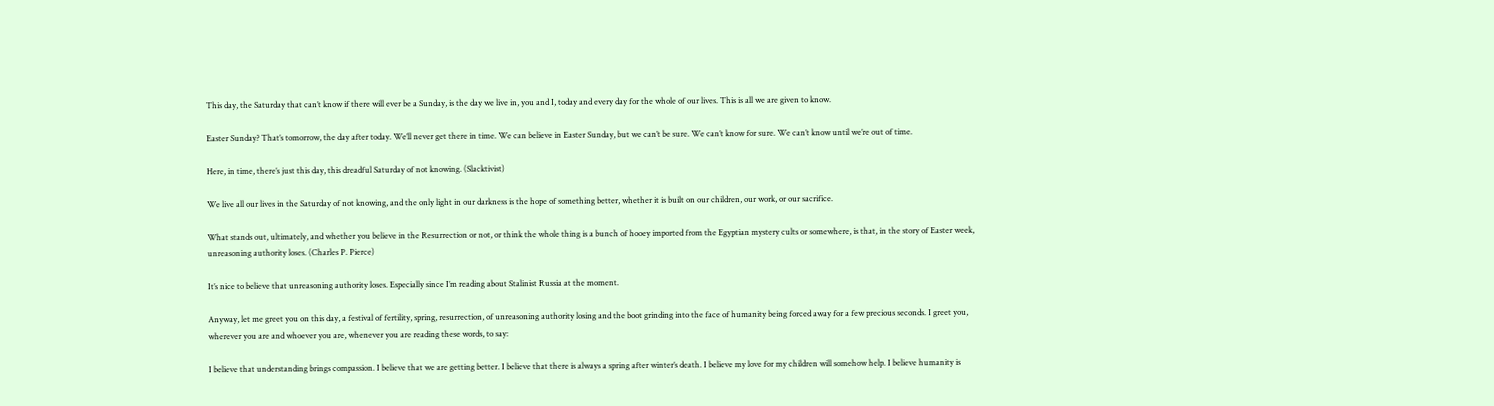This day, the Saturday that can’t know if there will ever be a Sunday, is the day we live in, you and I, today and every day for the whole of our lives. This is all we are given to know.

Easter Sunday? That’s tomorrow, the day after today. We’ll never get there in time. We can believe in Easter Sunday, but we can’t be sure. We can’t know for sure. We can’t know until we’re out of time.

Here, in time, there’s just this day, this dreadful Saturday of not knowing. (Slacktivist)

We live all our lives in the Saturday of not knowing, and the only light in our darkness is the hope of something better, whether it is built on our children, our work, or our sacrifice.

What stands out, ultimately, and whether you believe in the Resurrection or not, or think the whole thing is a bunch of hooey imported from the Egyptian mystery cults or somewhere, is that, in the story of Easter week, unreasoning authority loses. (Charles P. Pierce)

It’s nice to believe that unreasoning authority loses. Especially since I’m reading about Stalinist Russia at the moment.

Anyway, let me greet you on this day, a festival of fertility, spring, resurrection, of unreasoning authority losing and the boot grinding into the face of humanity being forced away for a few precious seconds. I greet you, wherever you are and whoever you are, whenever you are reading these words, to say:

I believe that understanding brings compassion. I believe that we are getting better. I believe that there is always a spring after winter’s death. I believe my love for my children will somehow help. I believe humanity is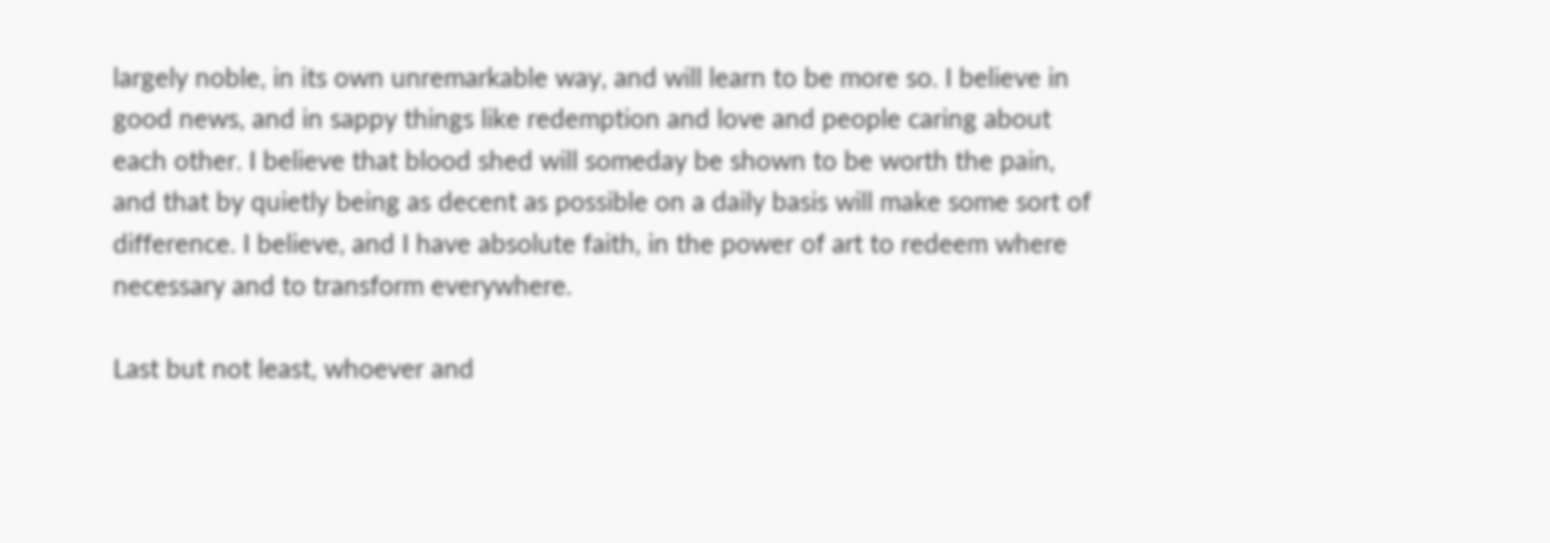largely noble, in its own unremarkable way, and will learn to be more so. I believe in good news, and in sappy things like redemption and love and people caring about each other. I believe that blood shed will someday be shown to be worth the pain, and that by quietly being as decent as possible on a daily basis will make some sort of difference. I believe, and I have absolute faith, in the power of art to redeem where necessary and to transform everywhere.

Last but not least, whoever and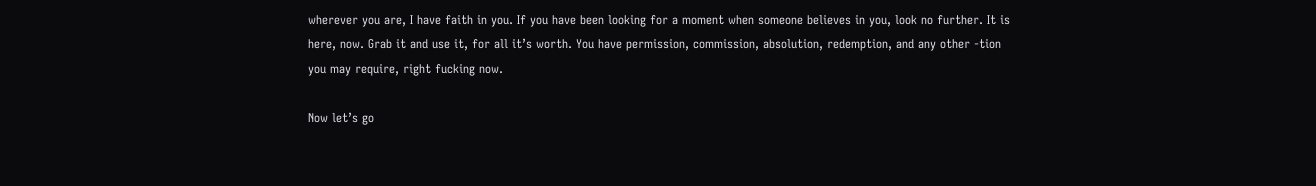wherever you are, I have faith in you. If you have been looking for a moment when someone believes in you, look no further. It is here, now. Grab it and use it, for all it’s worth. You have permission, commission, absolution, redemption, and any other -tion you may require, right fucking now.

Now let’s go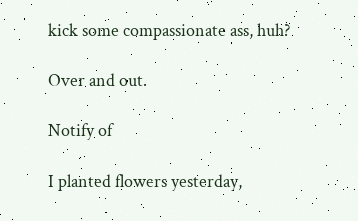kick some compassionate ass, huh?

Over and out.

Notify of

I planted flowers yesterday,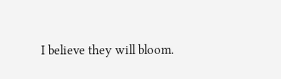I believe they will bloom.